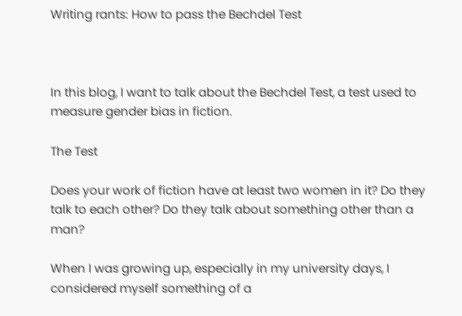Writing rants: How to pass the Bechdel Test



In this blog, I want to talk about the Bechdel Test, a test used to measure gender bias in fiction.

The Test

Does your work of fiction have at least two women in it? Do they talk to each other? Do they talk about something other than a man?

When I was growing up, especially in my university days, I considered myself something of a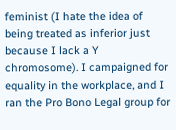feminist (I hate the idea of being treated as inferior just because I lack a Y chromosome). I campaigned for equality in the workplace, and I ran the Pro Bono Legal group for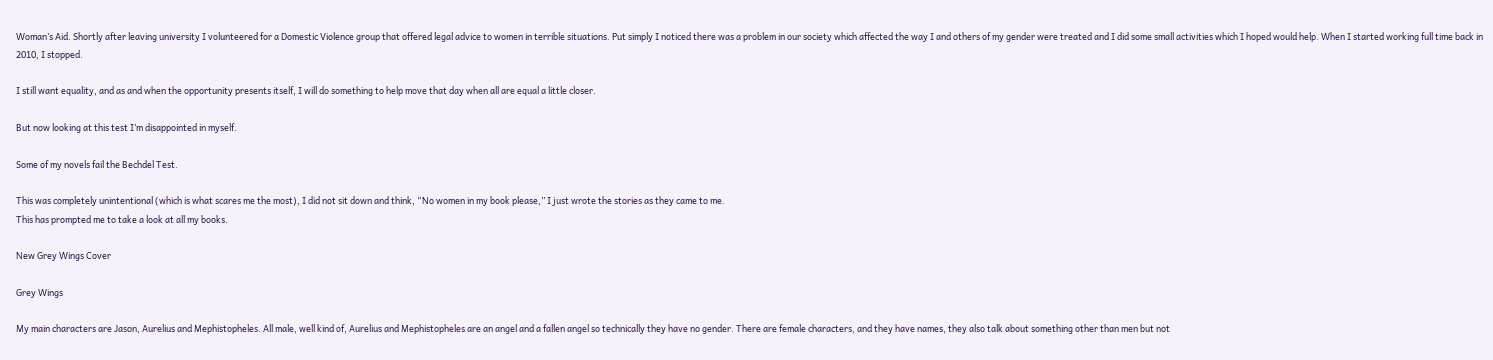Woman’s Aid. Shortly after leaving university I volunteered for a Domestic Violence group that offered legal advice to women in terrible situations. Put simply I noticed there was a problem in our society which affected the way I and others of my gender were treated and I did some small activities which I hoped would help. When I started working full time back in 2010, I stopped.

I still want equality, and as and when the opportunity presents itself, I will do something to help move that day when all are equal a little closer.

But now looking at this test I’m disappointed in myself.

Some of my novels fail the Bechdel Test.

This was completely unintentional (which is what scares me the most), I did not sit down and think, “No women in my book please,” I just wrote the stories as they came to me.
This has prompted me to take a look at all my books.

New Grey Wings Cover

Grey Wings

My main characters are Jason, Aurelius and Mephistopheles. All male, well kind of, Aurelius and Mephistopheles are an angel and a fallen angel so technically they have no gender. There are female characters, and they have names, they also talk about something other than men but not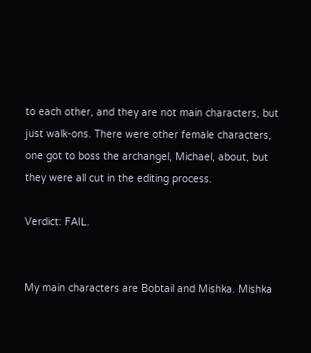to each other, and they are not main characters, but just walk-ons. There were other female characters, one got to boss the archangel, Michael, about, but they were all cut in the editing process.

Verdict: FAIL.


My main characters are Bobtail and Mishka. Mishka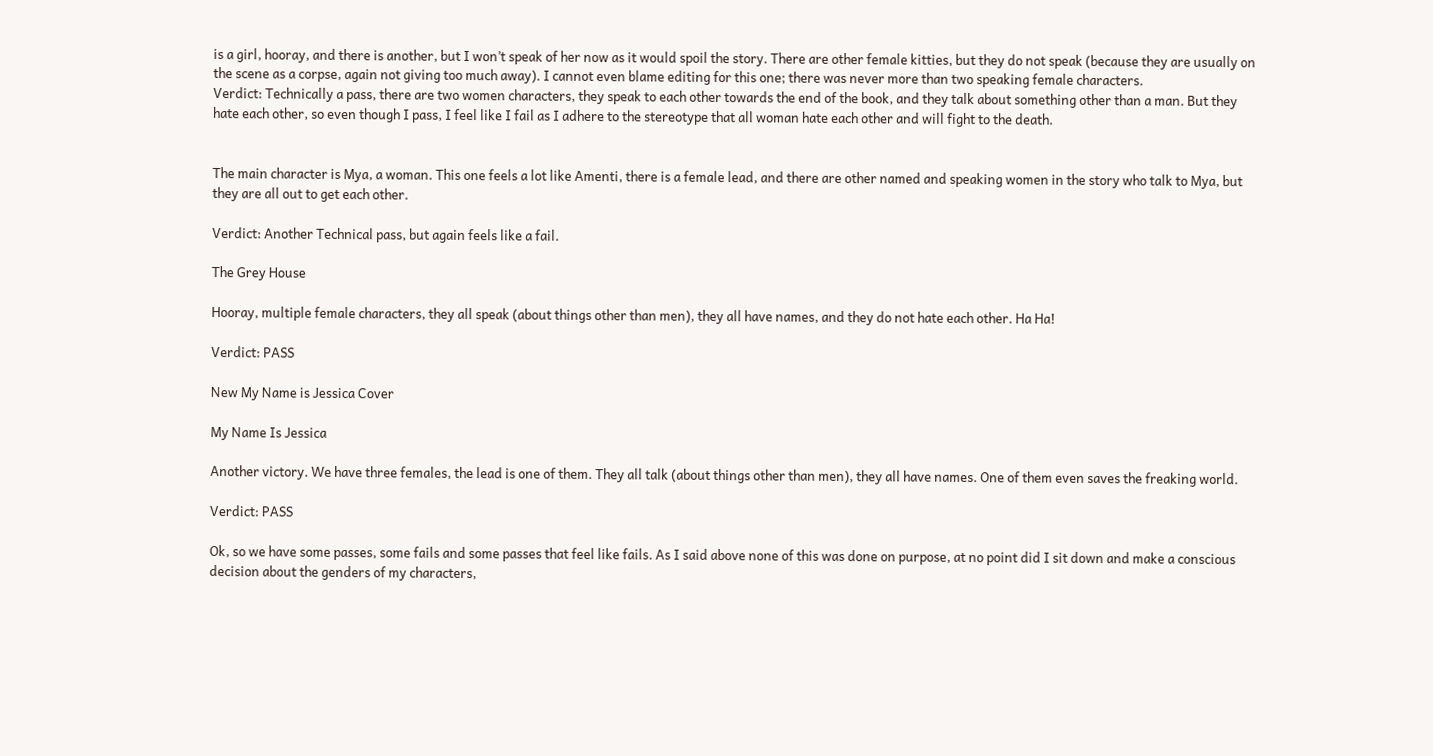is a girl, hooray, and there is another, but I won’t speak of her now as it would spoil the story. There are other female kitties, but they do not speak (because they are usually on the scene as a corpse, again not giving too much away). I cannot even blame editing for this one; there was never more than two speaking female characters.
Verdict: Technically a pass, there are two women characters, they speak to each other towards the end of the book, and they talk about something other than a man. But they hate each other, so even though I pass, I feel like I fail as I adhere to the stereotype that all woman hate each other and will fight to the death.


The main character is Mya, a woman. This one feels a lot like Amenti, there is a female lead, and there are other named and speaking women in the story who talk to Mya, but they are all out to get each other.

Verdict: Another Technical pass, but again feels like a fail.

The Grey House

Hooray, multiple female characters, they all speak (about things other than men), they all have names, and they do not hate each other. Ha Ha!

Verdict: PASS

New My Name is Jessica Cover

My Name Is Jessica

Another victory. We have three females, the lead is one of them. They all talk (about things other than men), they all have names. One of them even saves the freaking world.

Verdict: PASS

Ok, so we have some passes, some fails and some passes that feel like fails. As I said above none of this was done on purpose, at no point did I sit down and make a conscious decision about the genders of my characters,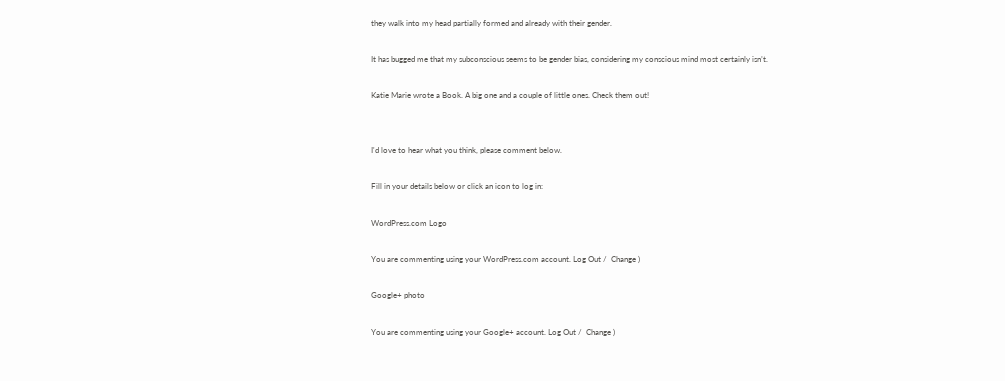they walk into my head partially formed and already with their gender.

It has bugged me that my subconscious seems to be gender bias, considering my conscious mind most certainly isn’t.

Katie Marie wrote a Book. A big one and a couple of little ones. Check them out!


I'd love to hear what you think, please comment below.

Fill in your details below or click an icon to log in:

WordPress.com Logo

You are commenting using your WordPress.com account. Log Out /  Change )

Google+ photo

You are commenting using your Google+ account. Log Out /  Change )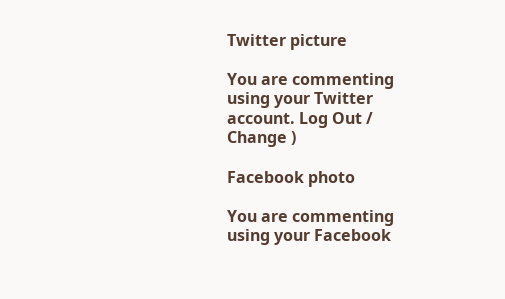Twitter picture

You are commenting using your Twitter account. Log Out /  Change )

Facebook photo

You are commenting using your Facebook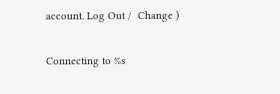account. Log Out /  Change )


Connecting to %s